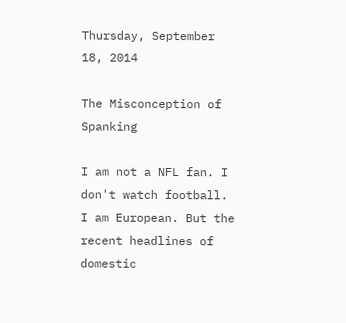Thursday, September 18, 2014

The Misconception of Spanking

I am not a NFL fan. I don't watch football. I am European. But the recent headlines of domestic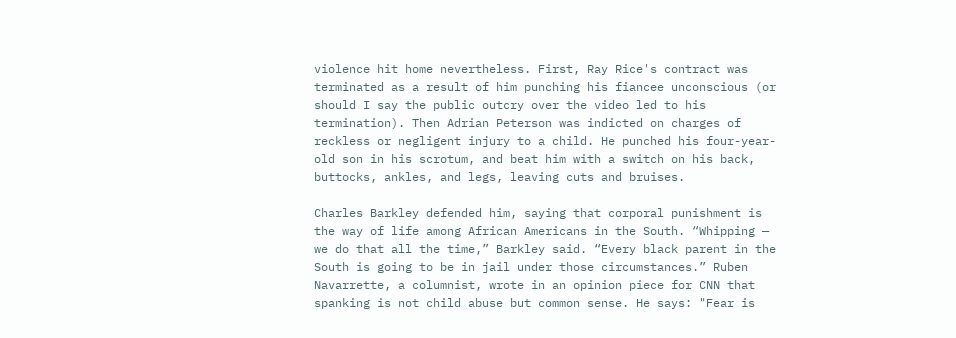violence hit home nevertheless. First, Ray Rice's contract was terminated as a result of him punching his fiancee unconscious (or should I say the public outcry over the video led to his termination). Then Adrian Peterson was indicted on charges of reckless or negligent injury to a child. He punched his four-year-old son in his scrotum, and beat him with a switch on his back, buttocks, ankles, and legs, leaving cuts and bruises.

Charles Barkley defended him, saying that corporal punishment is the way of life among African Americans in the South. “Whipping — we do that all the time,” Barkley said. “Every black parent in the South is going to be in jail under those circumstances.” Ruben Navarrette, a columnist, wrote in an opinion piece for CNN that spanking is not child abuse but common sense. He says: "Fear is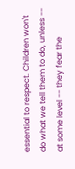essential to respect. Children won't do what we tell them to do, unless -- at some level -- they fear the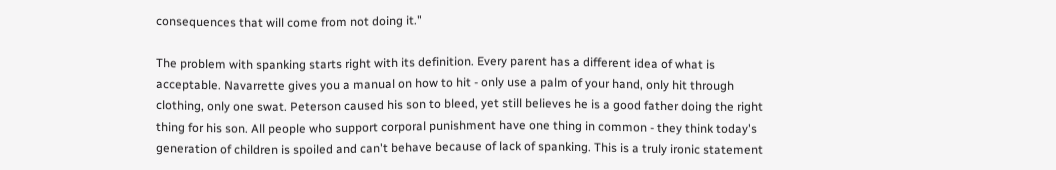consequences that will come from not doing it."

The problem with spanking starts right with its definition. Every parent has a different idea of what is acceptable. Navarrette gives you a manual on how to hit - only use a palm of your hand, only hit through clothing, only one swat. Peterson caused his son to bleed, yet still believes he is a good father doing the right thing for his son. All people who support corporal punishment have one thing in common - they think today's generation of children is spoiled and can't behave because of lack of spanking. This is a truly ironic statement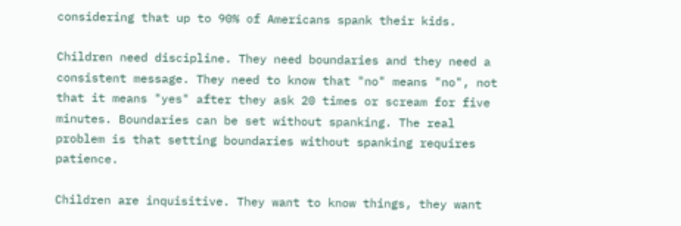considering that up to 90% of Americans spank their kids.

Children need discipline. They need boundaries and they need a consistent message. They need to know that "no" means "no", not that it means "yes" after they ask 20 times or scream for five minutes. Boundaries can be set without spanking. The real problem is that setting boundaries without spanking requires patience.

Children are inquisitive. They want to know things, they want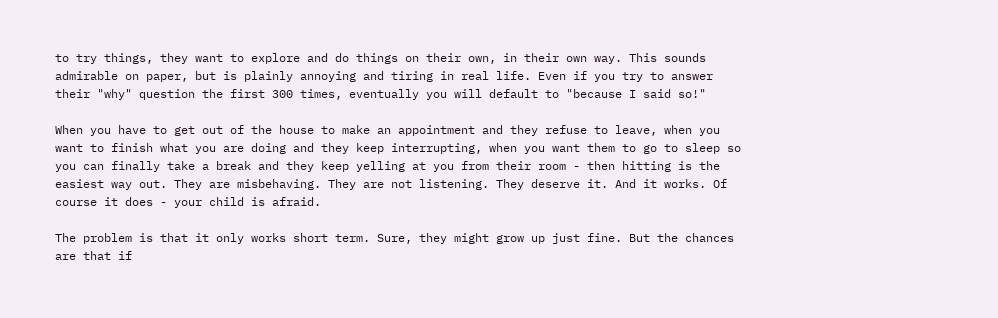to try things, they want to explore and do things on their own, in their own way. This sounds admirable on paper, but is plainly annoying and tiring in real life. Even if you try to answer their "why" question the first 300 times, eventually you will default to "because I said so!"

When you have to get out of the house to make an appointment and they refuse to leave, when you want to finish what you are doing and they keep interrupting, when you want them to go to sleep so you can finally take a break and they keep yelling at you from their room - then hitting is the easiest way out. They are misbehaving. They are not listening. They deserve it. And it works. Of course it does - your child is afraid.

The problem is that it only works short term. Sure, they might grow up just fine. But the chances are that if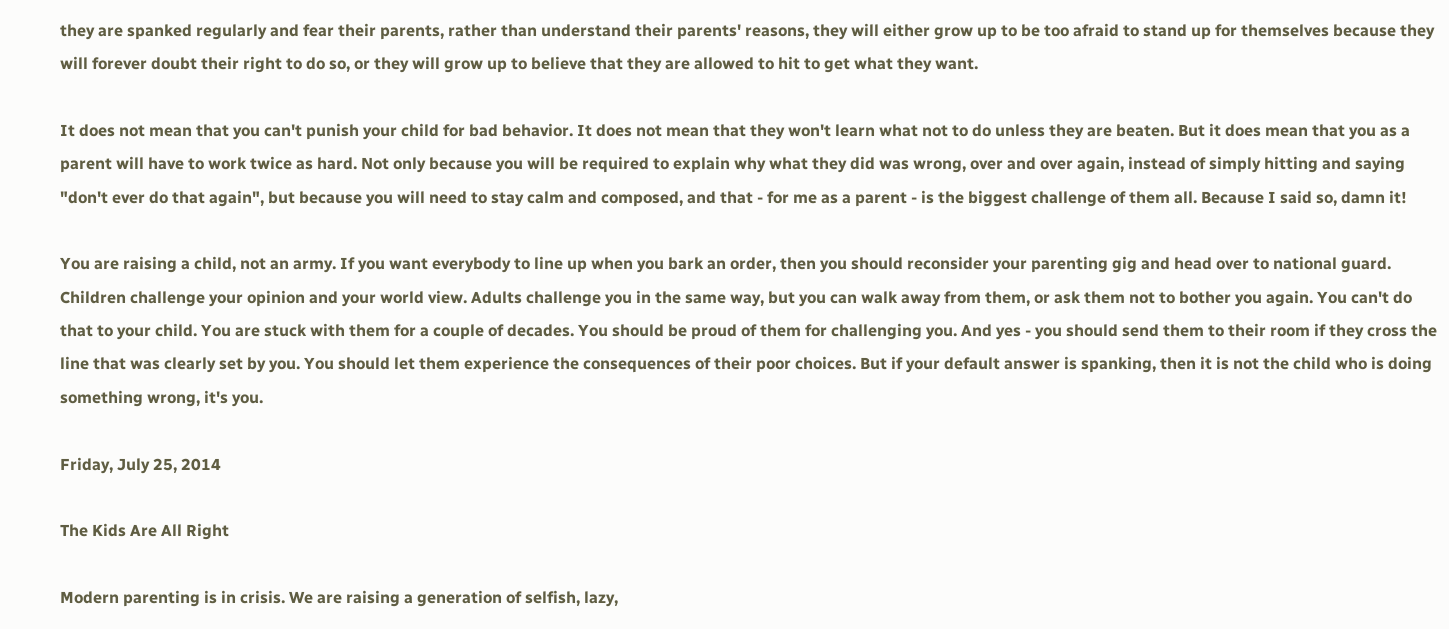they are spanked regularly and fear their parents, rather than understand their parents' reasons, they will either grow up to be too afraid to stand up for themselves because they will forever doubt their right to do so, or they will grow up to believe that they are allowed to hit to get what they want.

It does not mean that you can't punish your child for bad behavior. It does not mean that they won't learn what not to do unless they are beaten. But it does mean that you as a parent will have to work twice as hard. Not only because you will be required to explain why what they did was wrong, over and over again, instead of simply hitting and saying "don't ever do that again", but because you will need to stay calm and composed, and that - for me as a parent - is the biggest challenge of them all. Because I said so, damn it!

You are raising a child, not an army. If you want everybody to line up when you bark an order, then you should reconsider your parenting gig and head over to national guard. Children challenge your opinion and your world view. Adults challenge you in the same way, but you can walk away from them, or ask them not to bother you again. You can't do that to your child. You are stuck with them for a couple of decades. You should be proud of them for challenging you. And yes - you should send them to their room if they cross the line that was clearly set by you. You should let them experience the consequences of their poor choices. But if your default answer is spanking, then it is not the child who is doing something wrong, it's you.

Friday, July 25, 2014

The Kids Are All Right

Modern parenting is in crisis. We are raising a generation of selfish, lazy,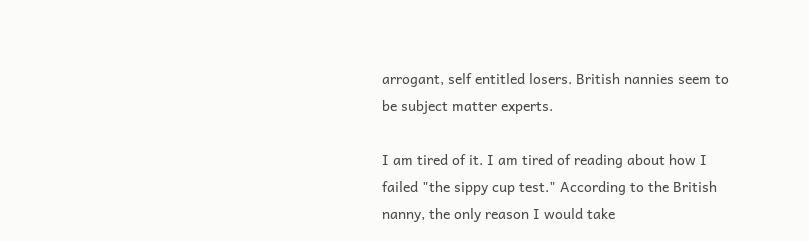arrogant, self entitled losers. British nannies seem to be subject matter experts.

I am tired of it. I am tired of reading about how I failed "the sippy cup test." According to the British nanny, the only reason I would take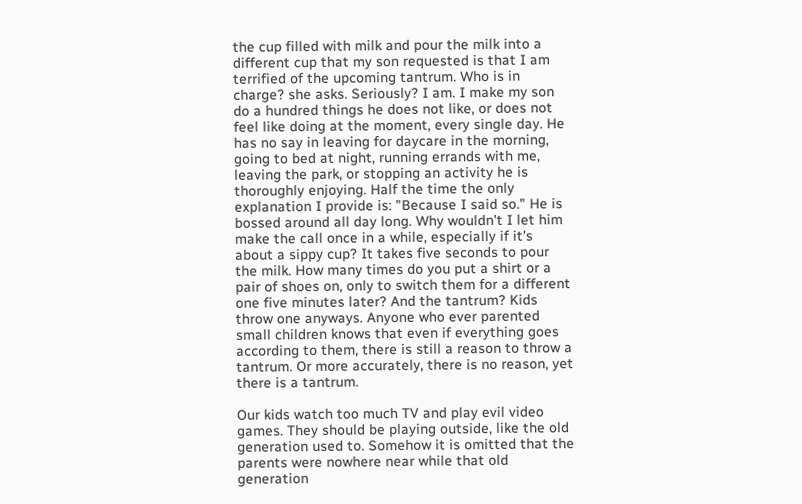the cup filled with milk and pour the milk into a different cup that my son requested is that I am terrified of the upcoming tantrum. Who is in charge? she asks. Seriously? I am. I make my son do a hundred things he does not like, or does not feel like doing at the moment, every single day. He has no say in leaving for daycare in the morning, going to bed at night, running errands with me, leaving the park, or stopping an activity he is thoroughly enjoying. Half the time the only explanation I provide is: "Because I said so." He is bossed around all day long. Why wouldn't I let him make the call once in a while, especially if it's about a sippy cup? It takes five seconds to pour the milk. How many times do you put a shirt or a pair of shoes on, only to switch them for a different one five minutes later? And the tantrum? Kids throw one anyways. Anyone who ever parented small children knows that even if everything goes according to them, there is still a reason to throw a tantrum. Or more accurately, there is no reason, yet there is a tantrum.

Our kids watch too much TV and play evil video games. They should be playing outside, like the old generation used to. Somehow it is omitted that the parents were nowhere near while that old generation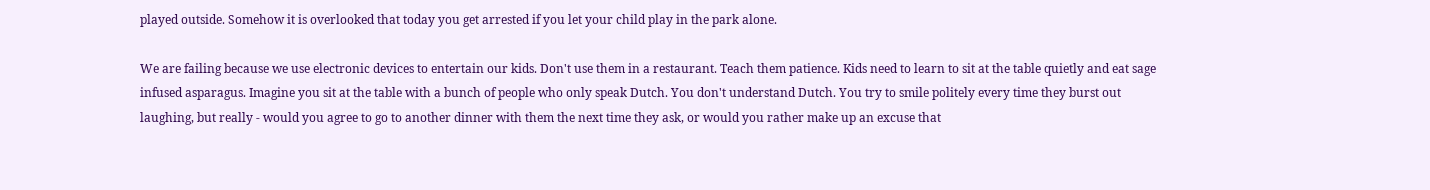played outside. Somehow it is overlooked that today you get arrested if you let your child play in the park alone.

We are failing because we use electronic devices to entertain our kids. Don't use them in a restaurant. Teach them patience. Kids need to learn to sit at the table quietly and eat sage infused asparagus. Imagine you sit at the table with a bunch of people who only speak Dutch. You don't understand Dutch. You try to smile politely every time they burst out laughing, but really - would you agree to go to another dinner with them the next time they ask, or would you rather make up an excuse that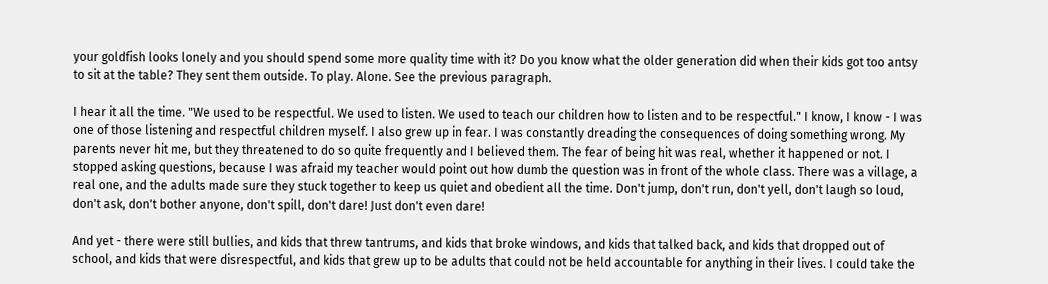your goldfish looks lonely and you should spend some more quality time with it? Do you know what the older generation did when their kids got too antsy to sit at the table? They sent them outside. To play. Alone. See the previous paragraph.

I hear it all the time. "We used to be respectful. We used to listen. We used to teach our children how to listen and to be respectful." I know, I know - I was one of those listening and respectful children myself. I also grew up in fear. I was constantly dreading the consequences of doing something wrong. My parents never hit me, but they threatened to do so quite frequently and I believed them. The fear of being hit was real, whether it happened or not. I stopped asking questions, because I was afraid my teacher would point out how dumb the question was in front of the whole class. There was a village, a real one, and the adults made sure they stuck together to keep us quiet and obedient all the time. Don't jump, don't run, don't yell, don't laugh so loud, don't ask, don't bother anyone, don't spill, don't dare! Just don't even dare!

And yet - there were still bullies, and kids that threw tantrums, and kids that broke windows, and kids that talked back, and kids that dropped out of school, and kids that were disrespectful, and kids that grew up to be adults that could not be held accountable for anything in their lives. I could take the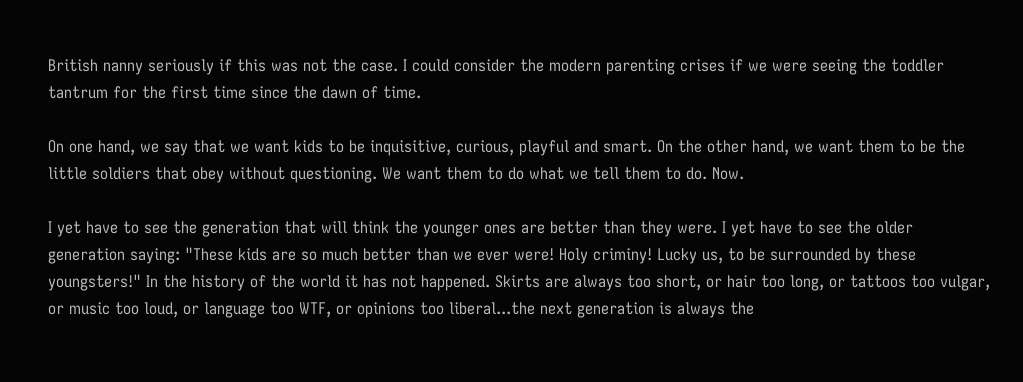British nanny seriously if this was not the case. I could consider the modern parenting crises if we were seeing the toddler tantrum for the first time since the dawn of time.

On one hand, we say that we want kids to be inquisitive, curious, playful and smart. On the other hand, we want them to be the little soldiers that obey without questioning. We want them to do what we tell them to do. Now.

I yet have to see the generation that will think the younger ones are better than they were. I yet have to see the older generation saying: "These kids are so much better than we ever were! Holy criminy! Lucky us, to be surrounded by these youngsters!" In the history of the world it has not happened. Skirts are always too short, or hair too long, or tattoos too vulgar, or music too loud, or language too WTF, or opinions too liberal...the next generation is always the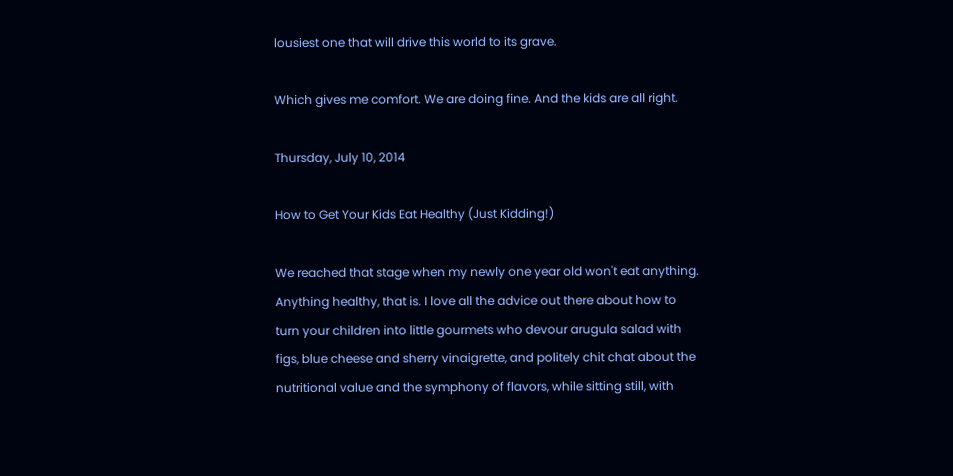lousiest one that will drive this world to its grave.

Which gives me comfort. We are doing fine. And the kids are all right.

Thursday, July 10, 2014

How to Get Your Kids Eat Healthy (Just Kidding!)

We reached that stage when my newly one year old won't eat anything. Anything healthy, that is. I love all the advice out there about how to turn your children into little gourmets who devour arugula salad with figs, blue cheese and sherry vinaigrette, and politely chit chat about the nutritional value and the symphony of flavors, while sitting still, with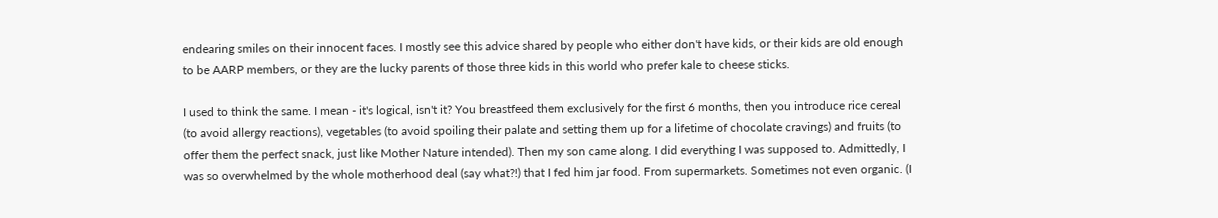endearing smiles on their innocent faces. I mostly see this advice shared by people who either don't have kids, or their kids are old enough to be AARP members, or they are the lucky parents of those three kids in this world who prefer kale to cheese sticks.

I used to think the same. I mean - it's logical, isn't it? You breastfeed them exclusively for the first 6 months, then you introduce rice cereal (to avoid allergy reactions), vegetables (to avoid spoiling their palate and setting them up for a lifetime of chocolate cravings) and fruits (to offer them the perfect snack, just like Mother Nature intended). Then my son came along. I did everything I was supposed to. Admittedly, I was so overwhelmed by the whole motherhood deal (say what?!) that I fed him jar food. From supermarkets. Sometimes not even organic. (I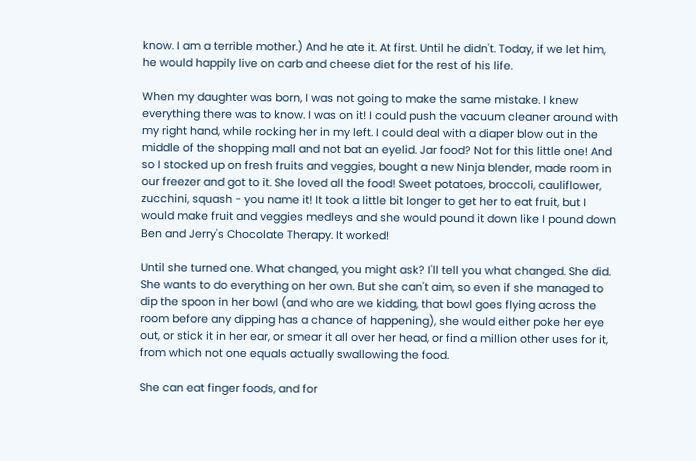know. I am a terrible mother.) And he ate it. At first. Until he didn't. Today, if we let him, he would happily live on carb and cheese diet for the rest of his life.

When my daughter was born, I was not going to make the same mistake. I knew everything there was to know. I was on it! I could push the vacuum cleaner around with my right hand, while rocking her in my left. I could deal with a diaper blow out in the middle of the shopping mall and not bat an eyelid. Jar food? Not for this little one! And so I stocked up on fresh fruits and veggies, bought a new Ninja blender, made room in our freezer and got to it. She loved all the food! Sweet potatoes, broccoli, cauliflower, zucchini, squash - you name it! It took a little bit longer to get her to eat fruit, but I would make fruit and veggies medleys and she would pound it down like I pound down Ben and Jerry's Chocolate Therapy. It worked!

Until she turned one. What changed, you might ask? I'll tell you what changed. She did. She wants to do everything on her own. But she can't aim, so even if she managed to dip the spoon in her bowl (and who are we kidding, that bowl goes flying across the room before any dipping has a chance of happening), she would either poke her eye out, or stick it in her ear, or smear it all over her head, or find a million other uses for it, from which not one equals actually swallowing the food.

She can eat finger foods, and for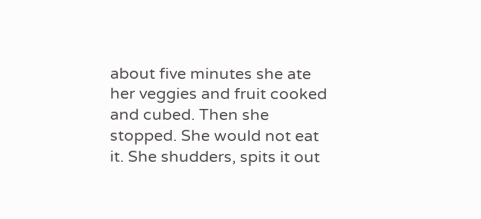about five minutes she ate her veggies and fruit cooked and cubed. Then she stopped. She would not eat it. She shudders, spits it out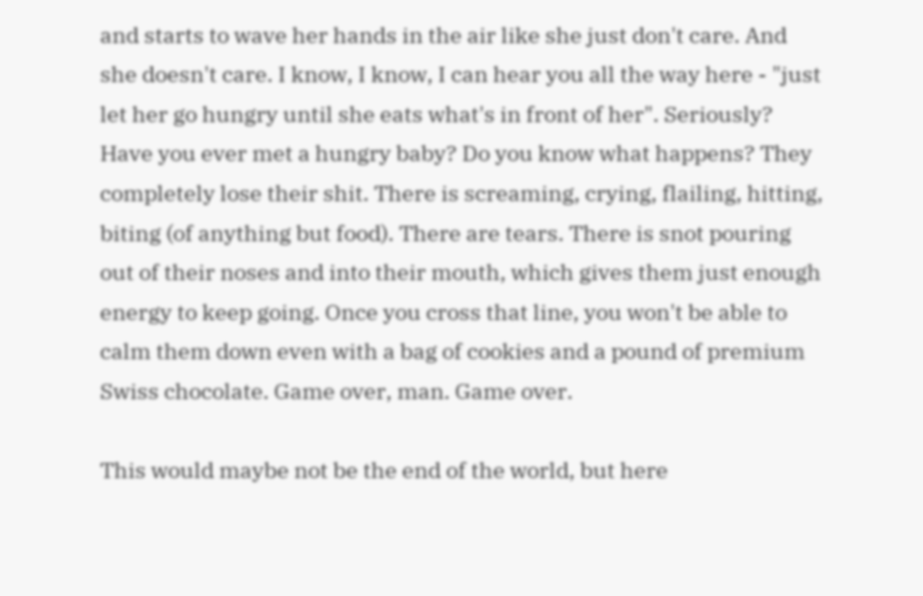and starts to wave her hands in the air like she just don't care. And she doesn't care. I know, I know, I can hear you all the way here - "just let her go hungry until she eats what's in front of her". Seriously? Have you ever met a hungry baby? Do you know what happens? They completely lose their shit. There is screaming, crying, flailing, hitting, biting (of anything but food). There are tears. There is snot pouring out of their noses and into their mouth, which gives them just enough energy to keep going. Once you cross that line, you won't be able to calm them down even with a bag of cookies and a pound of premium Swiss chocolate. Game over, man. Game over.

This would maybe not be the end of the world, but here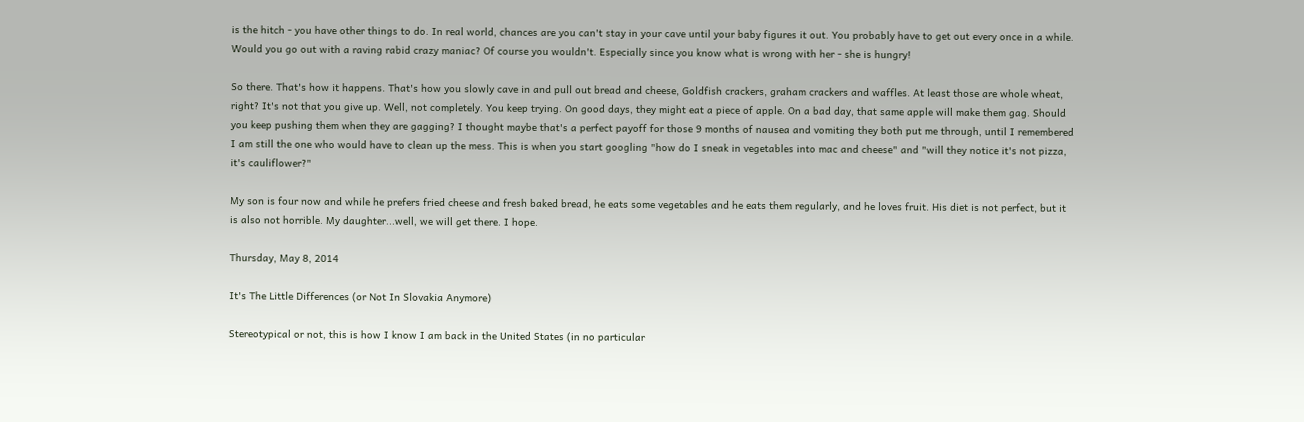is the hitch - you have other things to do. In real world, chances are you can't stay in your cave until your baby figures it out. You probably have to get out every once in a while. Would you go out with a raving rabid crazy maniac? Of course you wouldn't. Especially since you know what is wrong with her - she is hungry!

So there. That's how it happens. That's how you slowly cave in and pull out bread and cheese, Goldfish crackers, graham crackers and waffles. At least those are whole wheat, right? It's not that you give up. Well, not completely. You keep trying. On good days, they might eat a piece of apple. On a bad day, that same apple will make them gag. Should you keep pushing them when they are gagging? I thought maybe that's a perfect payoff for those 9 months of nausea and vomiting they both put me through, until I remembered I am still the one who would have to clean up the mess. This is when you start googling "how do I sneak in vegetables into mac and cheese" and "will they notice it's not pizza, it's cauliflower?"

My son is four now and while he prefers fried cheese and fresh baked bread, he eats some vegetables and he eats them regularly, and he loves fruit. His diet is not perfect, but it is also not horrible. My daughter...well, we will get there. I hope.

Thursday, May 8, 2014

It's The Little Differences (or Not In Slovakia Anymore)

Stereotypical or not, this is how I know I am back in the United States (in no particular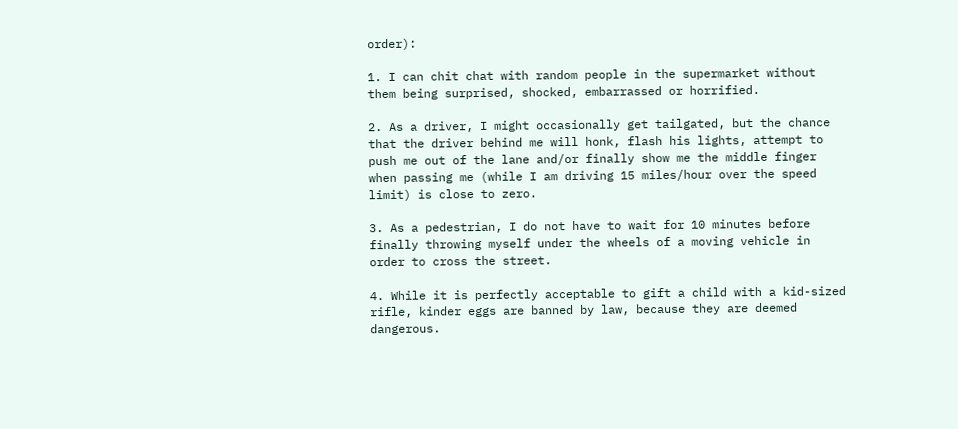order):

1. I can chit chat with random people in the supermarket without them being surprised, shocked, embarrassed or horrified.

2. As a driver, I might occasionally get tailgated, but the chance that the driver behind me will honk, flash his lights, attempt to push me out of the lane and/or finally show me the middle finger when passing me (while I am driving 15 miles/hour over the speed limit) is close to zero.

3. As a pedestrian, I do not have to wait for 10 minutes before finally throwing myself under the wheels of a moving vehicle in order to cross the street.

4. While it is perfectly acceptable to gift a child with a kid-sized rifle, kinder eggs are banned by law, because they are deemed dangerous.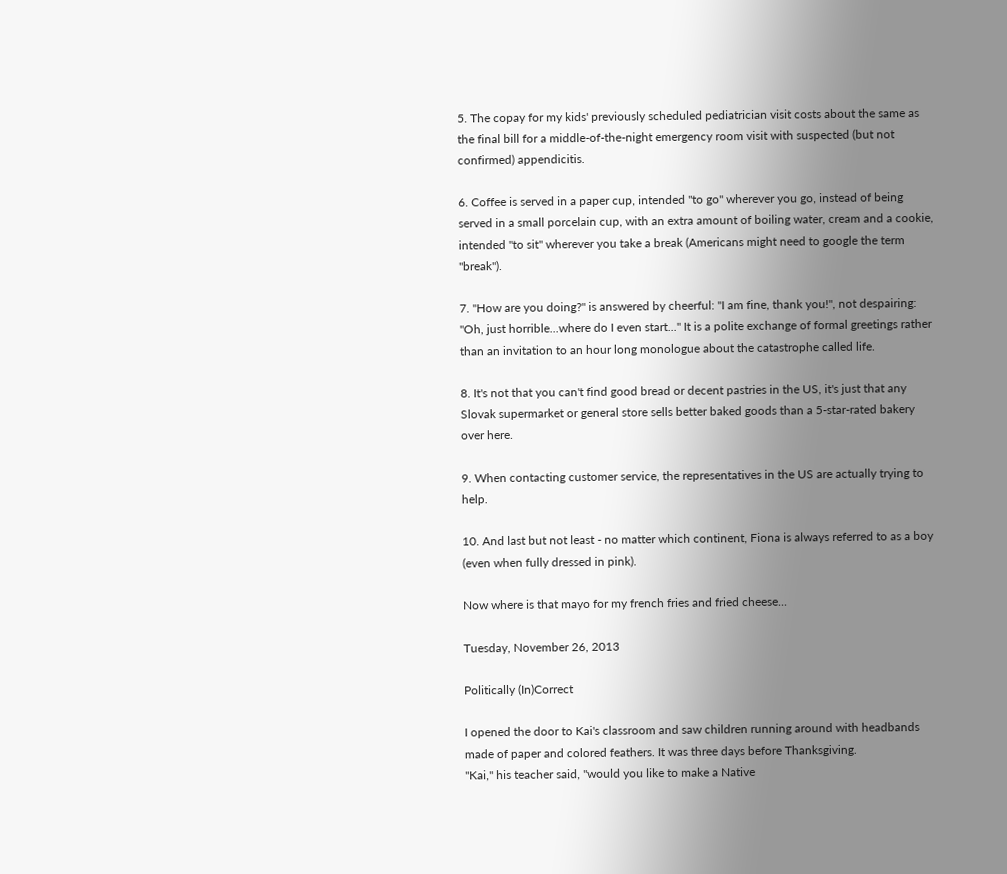5. The copay for my kids' previously scheduled pediatrician visit costs about the same as the final bill for a middle-of-the-night emergency room visit with suspected (but not confirmed) appendicitis.

6. Coffee is served in a paper cup, intended "to go" wherever you go, instead of being served in a small porcelain cup, with an extra amount of boiling water, cream and a cookie, intended "to sit" wherever you take a break (Americans might need to google the term "break").

7. "How are you doing?" is answered by cheerful: "I am fine, thank you!", not despairing: "Oh, just horrible...where do I even start..." It is a polite exchange of formal greetings rather than an invitation to an hour long monologue about the catastrophe called life.

8. It's not that you can't find good bread or decent pastries in the US, it's just that any Slovak supermarket or general store sells better baked goods than a 5-star-rated bakery over here.

9. When contacting customer service, the representatives in the US are actually trying to help.

10. And last but not least - no matter which continent, Fiona is always referred to as a boy (even when fully dressed in pink).

Now where is that mayo for my french fries and fried cheese...

Tuesday, November 26, 2013

Politically (In)Correct

I opened the door to Kai's classroom and saw children running around with headbands made of paper and colored feathers. It was three days before Thanksgiving.
"Kai," his teacher said, "would you like to make a Native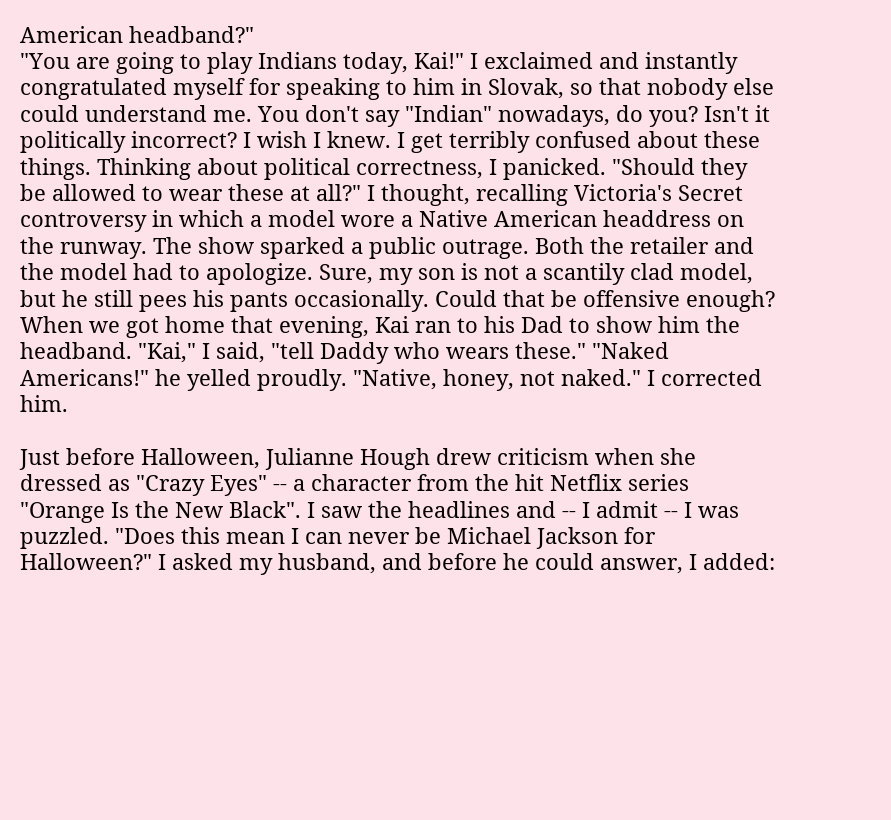American headband?"
"You are going to play Indians today, Kai!" I exclaimed and instantly congratulated myself for speaking to him in Slovak, so that nobody else could understand me. You don't say "Indian" nowadays, do you? Isn't it politically incorrect? I wish I knew. I get terribly confused about these things. Thinking about political correctness, I panicked. "Should they be allowed to wear these at all?" I thought, recalling Victoria's Secret controversy in which a model wore a Native American headdress on the runway. The show sparked a public outrage. Both the retailer and the model had to apologize. Sure, my son is not a scantily clad model, but he still pees his pants occasionally. Could that be offensive enough? When we got home that evening, Kai ran to his Dad to show him the headband. "Kai," I said, "tell Daddy who wears these." "Naked Americans!" he yelled proudly. "Native, honey, not naked." I corrected him.

Just before Halloween, Julianne Hough drew criticism when she dressed as "Crazy Eyes" -- a character from the hit Netflix series "Orange Is the New Black". I saw the headlines and -- I admit -- I was puzzled. "Does this mean I can never be Michael Jackson for Halloween?" I asked my husband, and before he could answer, I added: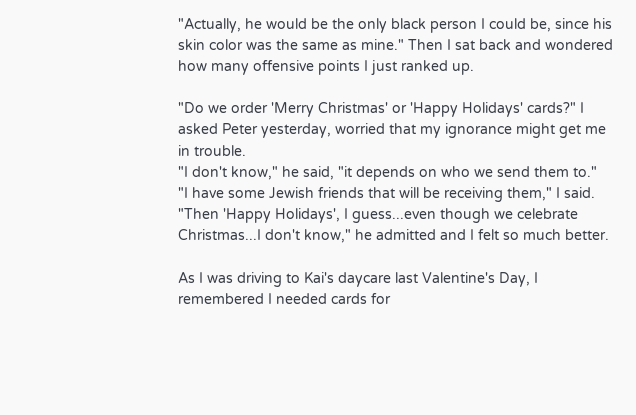"Actually, he would be the only black person I could be, since his skin color was the same as mine." Then I sat back and wondered how many offensive points I just ranked up.

"Do we order 'Merry Christmas' or 'Happy Holidays' cards?" I asked Peter yesterday, worried that my ignorance might get me in trouble.
"I don't know," he said, "it depends on who we send them to."
"I have some Jewish friends that will be receiving them," I said.
"Then 'Happy Holidays', I guess...even though we celebrate Christmas...I don't know," he admitted and I felt so much better.

As I was driving to Kai's daycare last Valentine's Day, I remembered I needed cards for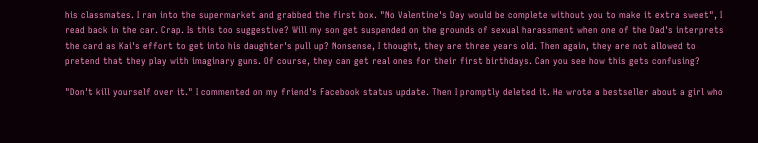his classmates. I ran into the supermarket and grabbed the first box. "No Valentine's Day would be complete without you to make it extra sweet", I read back in the car. Crap. Is this too suggestive? Will my son get suspended on the grounds of sexual harassment when one of the Dad's interprets the card as Kai's effort to get into his daughter's pull up? Nonsense, I thought, they are three years old. Then again, they are not allowed to pretend that they play with imaginary guns. Of course, they can get real ones for their first birthdays. Can you see how this gets confusing?

"Don't kill yourself over it." I commented on my friend's Facebook status update. Then I promptly deleted it. He wrote a bestseller about a girl who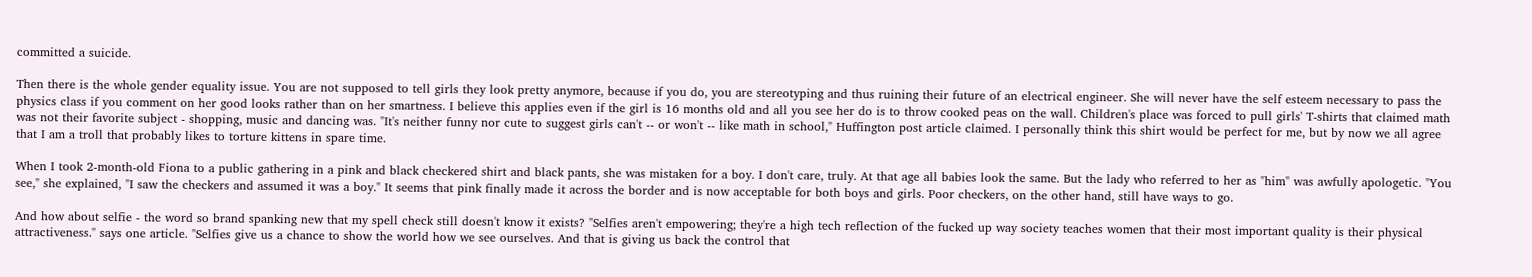committed a suicide.

Then there is the whole gender equality issue. You are not supposed to tell girls they look pretty anymore, because if you do, you are stereotyping and thus ruining their future of an electrical engineer. She will never have the self esteem necessary to pass the physics class if you comment on her good looks rather than on her smartness. I believe this applies even if the girl is 16 months old and all you see her do is to throw cooked peas on the wall. Children's place was forced to pull girls' T-shirts that claimed math was not their favorite subject - shopping, music and dancing was. "It's neither funny nor cute to suggest girls can't -- or won't -- like math in school," Huffington post article claimed. I personally think this shirt would be perfect for me, but by now we all agree that I am a troll that probably likes to torture kittens in spare time.

When I took 2-month-old Fiona to a public gathering in a pink and black checkered shirt and black pants, she was mistaken for a boy. I don't care, truly. At that age all babies look the same. But the lady who referred to her as "him" was awfully apologetic. "You see," she explained, "I saw the checkers and assumed it was a boy." It seems that pink finally made it across the border and is now acceptable for both boys and girls. Poor checkers, on the other hand, still have ways to go.

And how about selfie - the word so brand spanking new that my spell check still doesn't know it exists? "Selfies aren't empowering; they're a high tech reflection of the fucked up way society teaches women that their most important quality is their physical attractiveness." says one article. "Selfies give us a chance to show the world how we see ourselves. And that is giving us back the control that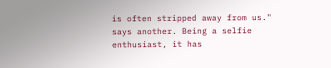is often stripped away from us." says another. Being a selfie enthusiast, it has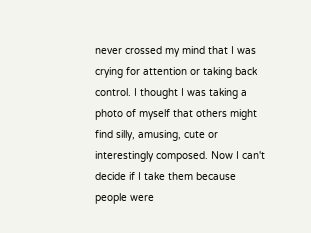never crossed my mind that I was crying for attention or taking back control. I thought I was taking a photo of myself that others might find silly, amusing, cute or interestingly composed. Now I can't decide if I take them because people were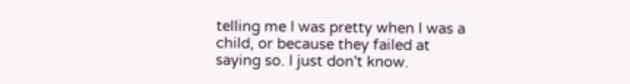telling me I was pretty when I was a child, or because they failed at saying so. I just don't know.